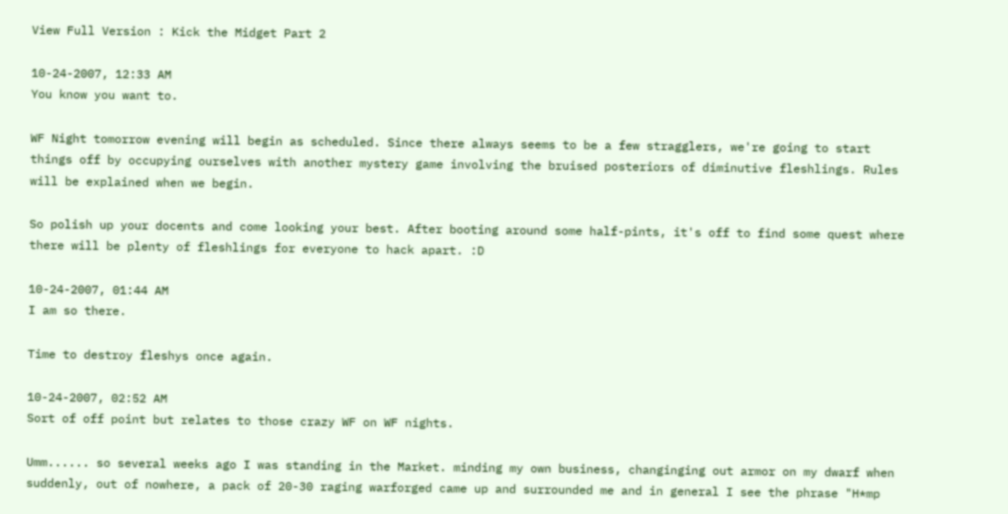View Full Version : Kick the Midget Part 2

10-24-2007, 12:33 AM
You know you want to.

WF Night tomorrow evening will begin as scheduled. Since there always seems to be a few stragglers, we're going to start things off by occupying ourselves with another mystery game involving the bruised posteriors of diminutive fleshlings. Rules will be explained when we begin.

So polish up your docents and come looking your best. After booting around some half-pints, it's off to find some quest where there will be plenty of fleshlings for everyone to hack apart. :D

10-24-2007, 01:44 AM
I am so there.

Time to destroy fleshys once again.

10-24-2007, 02:52 AM
Sort of off point but relates to those crazy WF on WF nights.

Umm...... so several weeks ago I was standing in the Market. minding my own business, changinging out armor on my dwarf when suddenly, out of nowhere, a pack of 20-30 raging warforged came up and surrounded me and in general I see the phrase "H*mp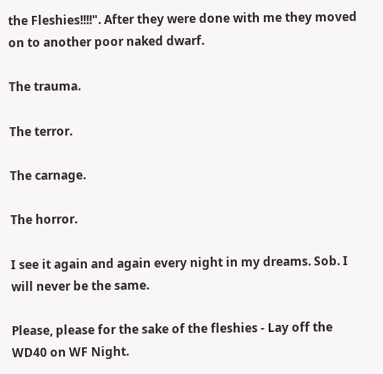the Fleshies!!!!". After they were done with me they moved on to another poor naked dwarf.

The trauma.

The terror.

The carnage.

The horror.

I see it again and again every night in my dreams. Sob. I will never be the same.

Please, please for the sake of the fleshies - Lay off the WD40 on WF Night.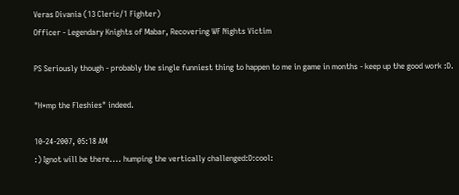Veras Divania (13 Cleric/1 Fighter)
Officer - Legendary Knights of Mabar, Recovering WF Nights Victim

PS Seriously though - probably the single funniest thing to happen to me in game in months - keep up the good work :D.

"H*mp the Fleshies" indeed.

10-24-2007, 05:18 AM
:) Ignot will be there.... humping the vertically challenged:D:cool: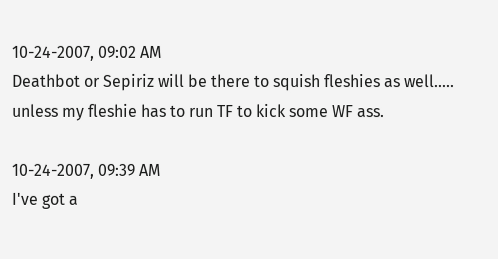10-24-2007, 09:02 AM
Deathbot or Sepiriz will be there to squish fleshies as well..... unless my fleshie has to run TF to kick some WF ass.

10-24-2007, 09:39 AM
I've got a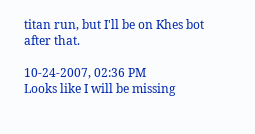titan run, but I'll be on Khes bot after that.

10-24-2007, 02:36 PM
Looks like I will be missing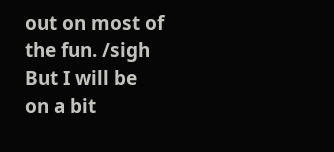out on most of the fun. /sigh But I will be on a bit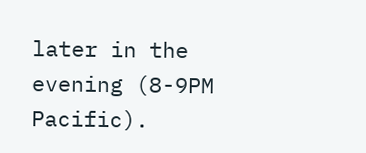later in the evening (8-9PM Pacific).